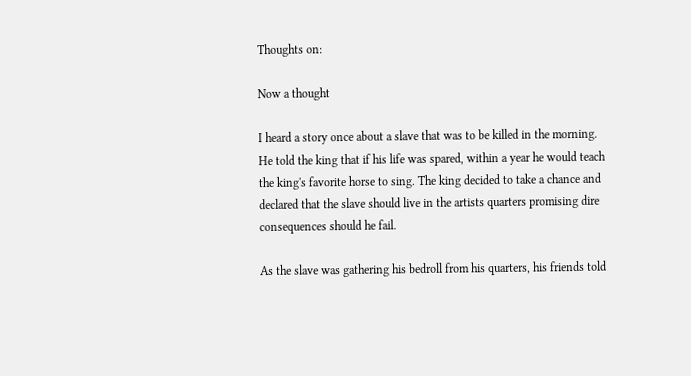Thoughts on:

Now a thought

I heard a story once about a slave that was to be killed in the morning. He told the king that if his life was spared, within a year he would teach the king's favorite horse to sing. The king decided to take a chance and declared that the slave should live in the artists quarters promising dire consequences should he fail.

As the slave was gathering his bedroll from his quarters, his friends told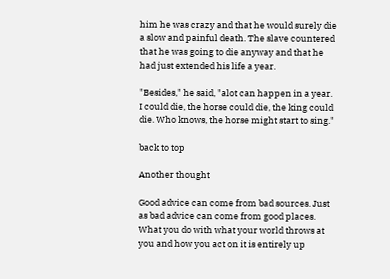him he was crazy and that he would surely die a slow and painful death. The slave countered that he was going to die anyway and that he had just extended his life a year.

"Besides," he said, "alot can happen in a year. I could die, the horse could die, the king could die. Who knows, the horse might start to sing."

back to top

Another thought

Good advice can come from bad sources. Just as bad advice can come from good places. What you do with what your world throws at you and how you act on it is entirely up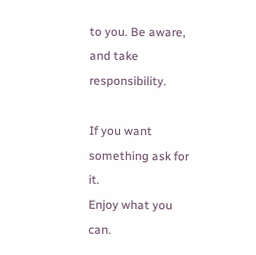to you. Be aware, and take responsibility.

If you want something ask for it.
Enjoy what you can.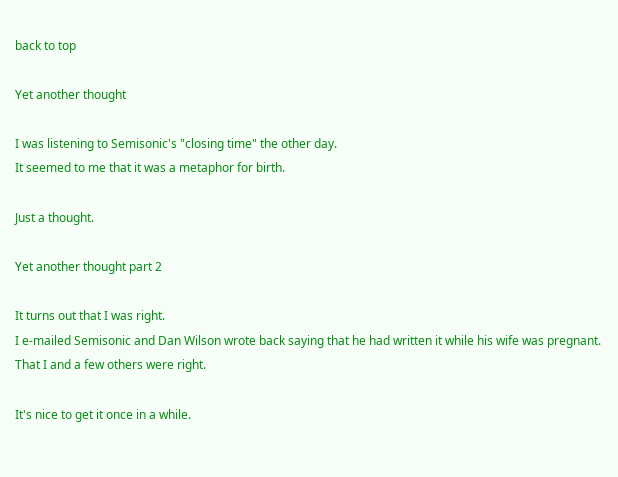back to top

Yet another thought

I was listening to Semisonic's "closing time" the other day.
It seemed to me that it was a metaphor for birth.

Just a thought.

Yet another thought part 2

It turns out that I was right.
I e-mailed Semisonic and Dan Wilson wrote back saying that he had written it while his wife was pregnant.
That I and a few others were right.

It's nice to get it once in a while.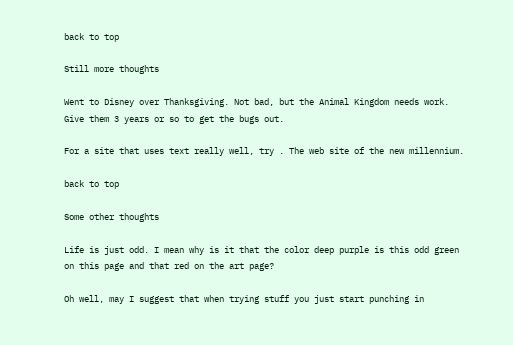back to top

Still more thoughts

Went to Disney over Thanksgiving. Not bad, but the Animal Kingdom needs work.
Give them 3 years or so to get the bugs out.

For a site that uses text really well, try . The web site of the new millennium.

back to top

Some other thoughts

Life is just odd. I mean why is it that the color deep purple is this odd green on this page and that red on the art page?

Oh well, may I suggest that when trying stuff you just start punching in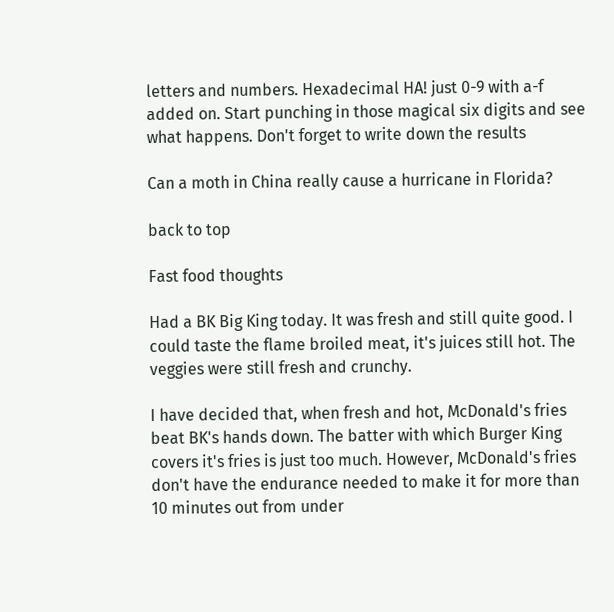letters and numbers. Hexadecimal HA! just 0-9 with a-f added on. Start punching in those magical six digits and see what happens. Don't forget to write down the results

Can a moth in China really cause a hurricane in Florida?

back to top

Fast food thoughts

Had a BK Big King today. It was fresh and still quite good. I could taste the flame broiled meat, it's juices still hot. The veggies were still fresh and crunchy.

I have decided that, when fresh and hot, McDonald's fries beat BK's hands down. The batter with which Burger King covers it's fries is just too much. However, McDonald's fries don't have the endurance needed to make it for more than 10 minutes out from under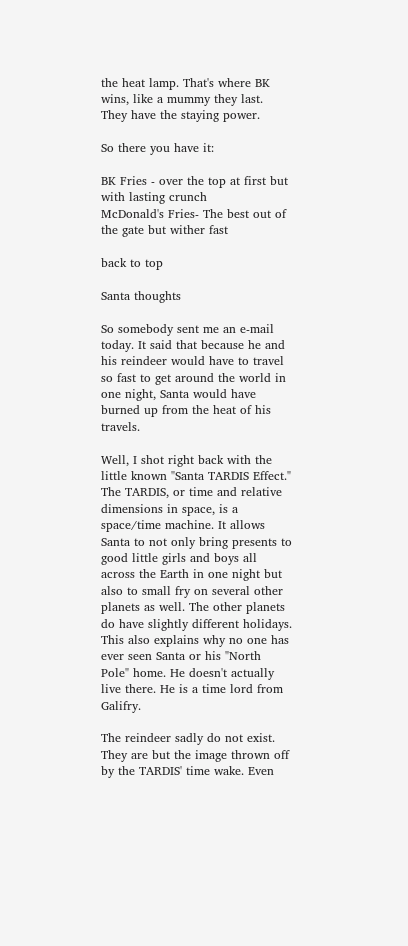the heat lamp. That's where BK wins, like a mummy they last. They have the staying power.

So there you have it:

BK Fries - over the top at first but with lasting crunch
McDonald's Fries- The best out of the gate but wither fast

back to top

Santa thoughts

So somebody sent me an e-mail today. It said that because he and his reindeer would have to travel so fast to get around the world in one night, Santa would have burned up from the heat of his travels.

Well, I shot right back with the little known "Santa TARDIS Effect." The TARDIS, or time and relative dimensions in space, is a space/time machine. It allows Santa to not only bring presents to good little girls and boys all across the Earth in one night but also to small fry on several other planets as well. The other planets do have slightly different holidays. This also explains why no one has ever seen Santa or his "North Pole" home. He doesn't actually live there. He is a time lord from Galifry.

The reindeer sadly do not exist. They are but the image thrown off by the TARDIS' time wake. Even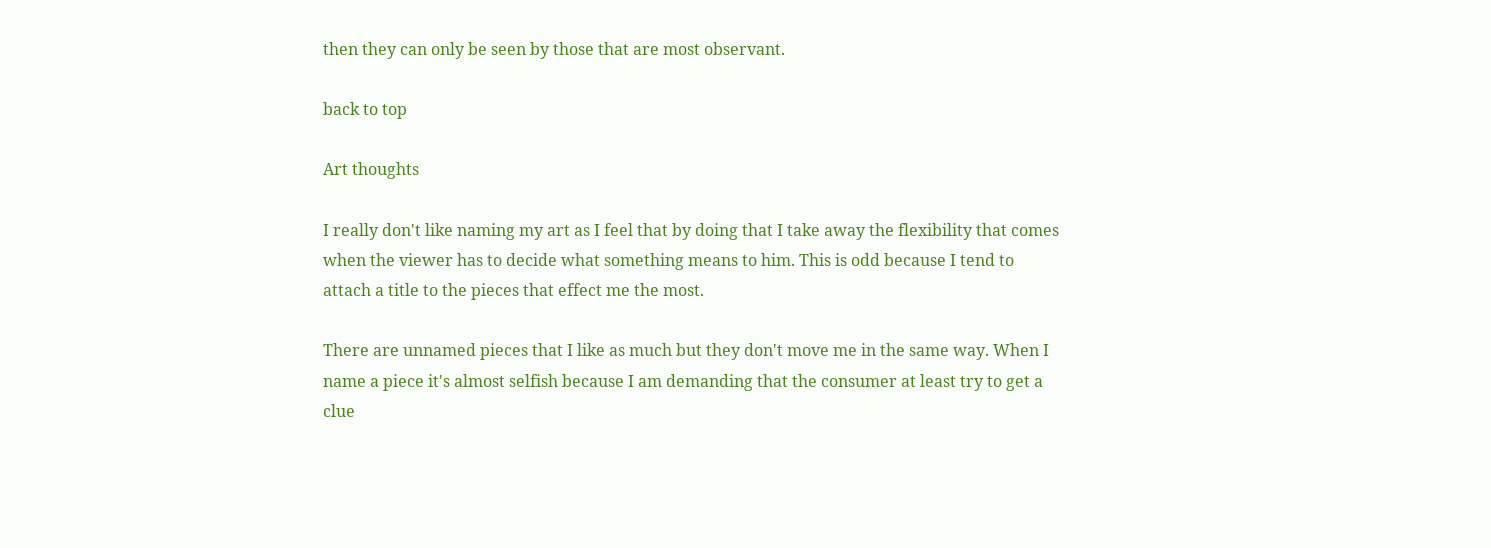then they can only be seen by those that are most observant.

back to top

Art thoughts

I really don't like naming my art as I feel that by doing that I take away the flexibility that comes when the viewer has to decide what something means to him. This is odd because I tend to attach a title to the pieces that effect me the most.

There are unnamed pieces that I like as much but they don't move me in the same way. When I name a piece it's almost selfish because I am demanding that the consumer at least try to get a clue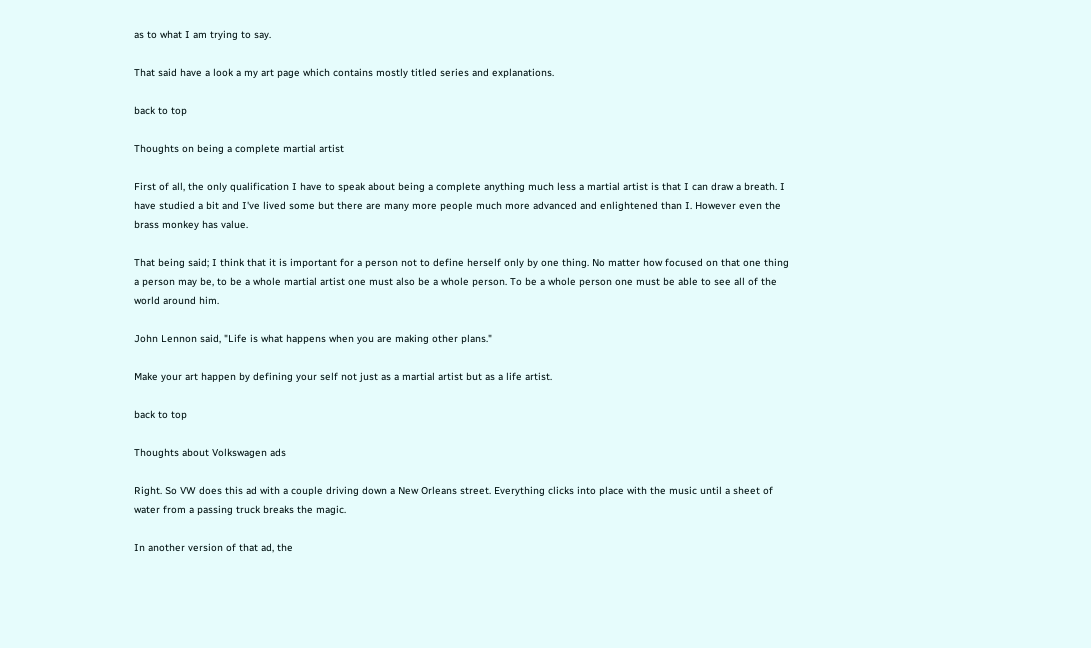as to what I am trying to say.

That said have a look a my art page which contains mostly titled series and explanations.

back to top

Thoughts on being a complete martial artist

First of all, the only qualification I have to speak about being a complete anything much less a martial artist is that I can draw a breath. I have studied a bit and I've lived some but there are many more people much more advanced and enlightened than I. However even the brass monkey has value.

That being said; I think that it is important for a person not to define herself only by one thing. No matter how focused on that one thing a person may be, to be a whole martial artist one must also be a whole person. To be a whole person one must be able to see all of the world around him.

John Lennon said, "Life is what happens when you are making other plans."

Make your art happen by defining your self not just as a martial artist but as a life artist.

back to top

Thoughts about Volkswagen ads

Right. So VW does this ad with a couple driving down a New Orleans street. Everything clicks into place with the music until a sheet of water from a passing truck breaks the magic.

In another version of that ad, the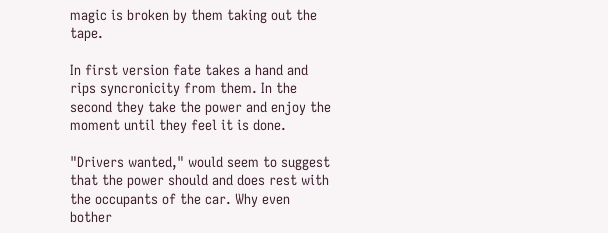magic is broken by them taking out the tape.

In first version fate takes a hand and rips syncronicity from them. In the second they take the power and enjoy the moment until they feel it is done.

"Drivers wanted," would seem to suggest that the power should and does rest with the occupants of the car. Why even bother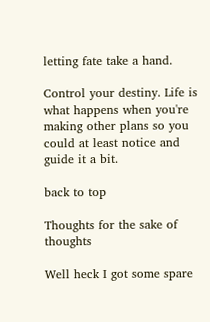letting fate take a hand.

Control your destiny. Life is what happens when you're making other plans so you could at least notice and guide it a bit.

back to top

Thoughts for the sake of thoughts

Well heck I got some spare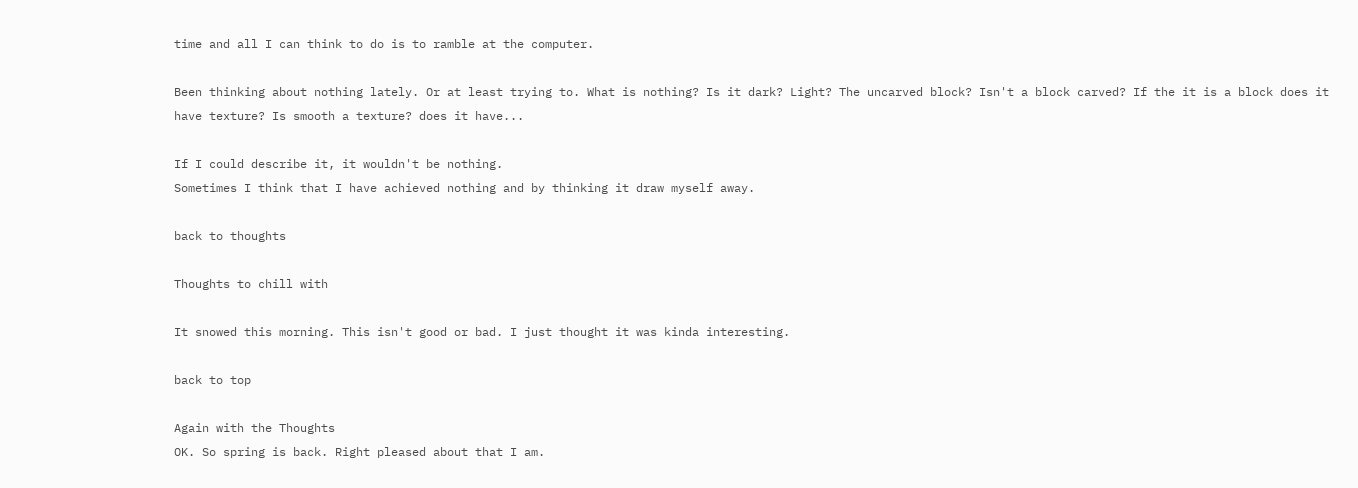time and all I can think to do is to ramble at the computer.

Been thinking about nothing lately. Or at least trying to. What is nothing? Is it dark? Light? The uncarved block? Isn't a block carved? If the it is a block does it have texture? Is smooth a texture? does it have...

If I could describe it, it wouldn't be nothing.
Sometimes I think that I have achieved nothing and by thinking it draw myself away.

back to thoughts

Thoughts to chill with

It snowed this morning. This isn't good or bad. I just thought it was kinda interesting.

back to top

Again with the Thoughts
OK. So spring is back. Right pleased about that I am.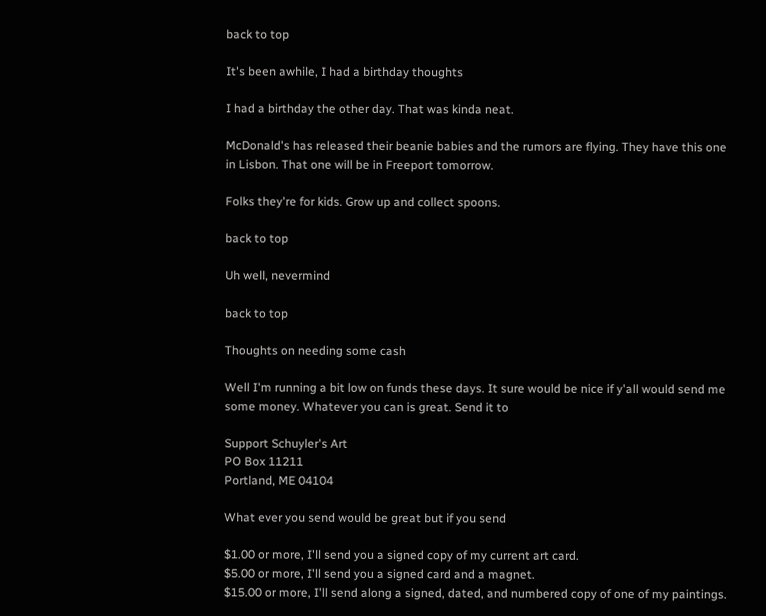back to top

It's been awhile, I had a birthday thoughts

I had a birthday the other day. That was kinda neat.

McDonald's has released their beanie babies and the rumors are flying. They have this one in Lisbon. That one will be in Freeport tomorrow.

Folks they're for kids. Grow up and collect spoons.

back to top

Uh well, nevermind

back to top

Thoughts on needing some cash

Well I'm running a bit low on funds these days. It sure would be nice if y'all would send me some money. Whatever you can is great. Send it to

Support Schuyler's Art
PO Box 11211
Portland, ME 04104

What ever you send would be great but if you send

$1.00 or more, I'll send you a signed copy of my current art card.
$5.00 or more, I'll send you a signed card and a magnet.
$15.00 or more, I'll send along a signed, dated, and numbered copy of one of my paintings.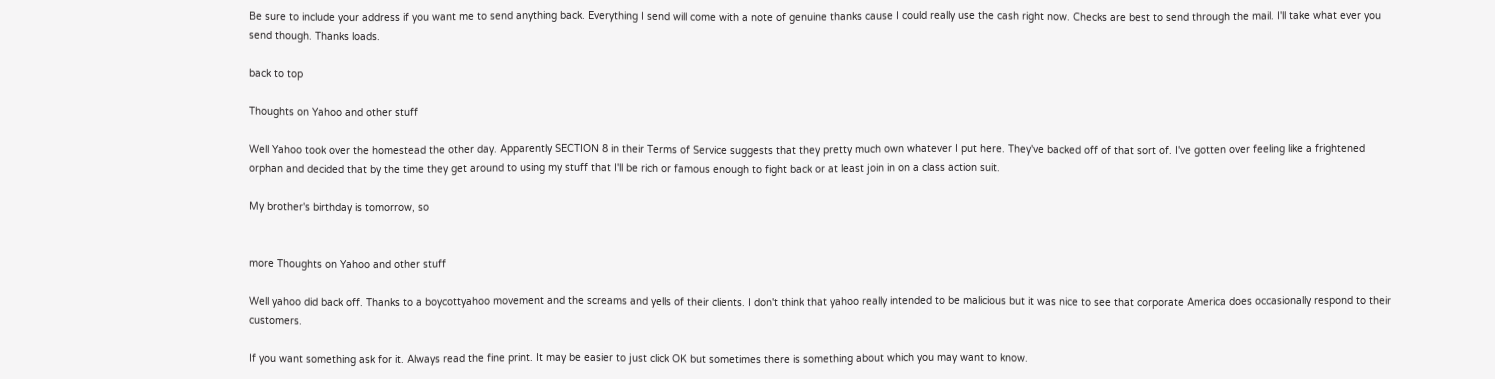Be sure to include your address if you want me to send anything back. Everything I send will come with a note of genuine thanks cause I could really use the cash right now. Checks are best to send through the mail. I'll take what ever you send though. Thanks loads.

back to top

Thoughts on Yahoo and other stuff

Well Yahoo took over the homestead the other day. Apparently SECTION 8 in their Terms of Service suggests that they pretty much own whatever I put here. They've backed off of that sort of. I've gotten over feeling like a frightened orphan and decided that by the time they get around to using my stuff that I'll be rich or famous enough to fight back or at least join in on a class action suit.

My brother's birthday is tomorrow, so


more Thoughts on Yahoo and other stuff

Well yahoo did back off. Thanks to a boycottyahoo movement and the screams and yells of their clients. I don't think that yahoo really intended to be malicious but it was nice to see that corporate America does occasionally respond to their customers.

If you want something ask for it. Always read the fine print. It may be easier to just click OK but sometimes there is something about which you may want to know.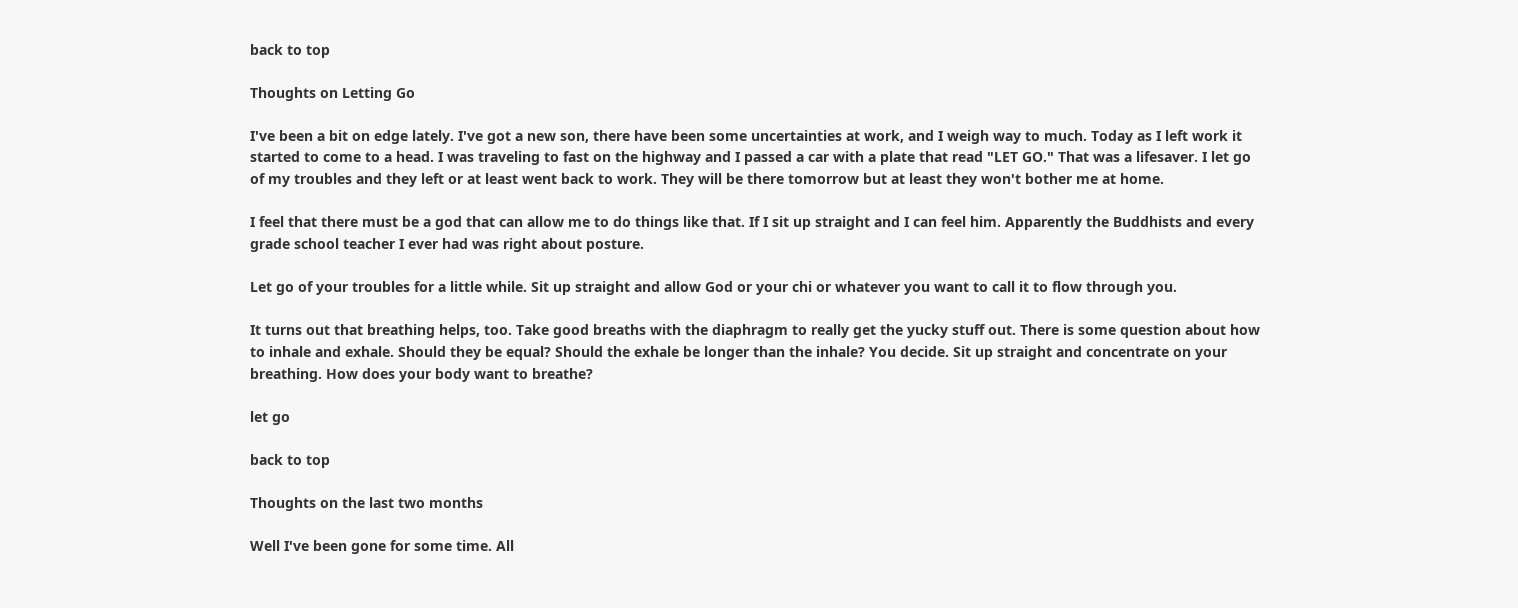back to top

Thoughts on Letting Go

I've been a bit on edge lately. I've got a new son, there have been some uncertainties at work, and I weigh way to much. Today as I left work it started to come to a head. I was traveling to fast on the highway and I passed a car with a plate that read "LET GO." That was a lifesaver. I let go of my troubles and they left or at least went back to work. They will be there tomorrow but at least they won't bother me at home.

I feel that there must be a god that can allow me to do things like that. If I sit up straight and I can feel him. Apparently the Buddhists and every grade school teacher I ever had was right about posture.

Let go of your troubles for a little while. Sit up straight and allow God or your chi or whatever you want to call it to flow through you.

It turns out that breathing helps, too. Take good breaths with the diaphragm to really get the yucky stuff out. There is some question about how to inhale and exhale. Should they be equal? Should the exhale be longer than the inhale? You decide. Sit up straight and concentrate on your breathing. How does your body want to breathe?

let go

back to top

Thoughts on the last two months

Well I've been gone for some time. All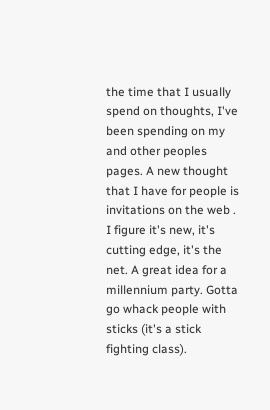the time that I usually spend on thoughts, I've been spending on my and other peoples pages. A new thought that I have for people is invitations on the web . I figure it's new, it's cutting edge, it's the net. A great idea for a millennium party. Gotta go whack people with sticks (it's a stick fighting class).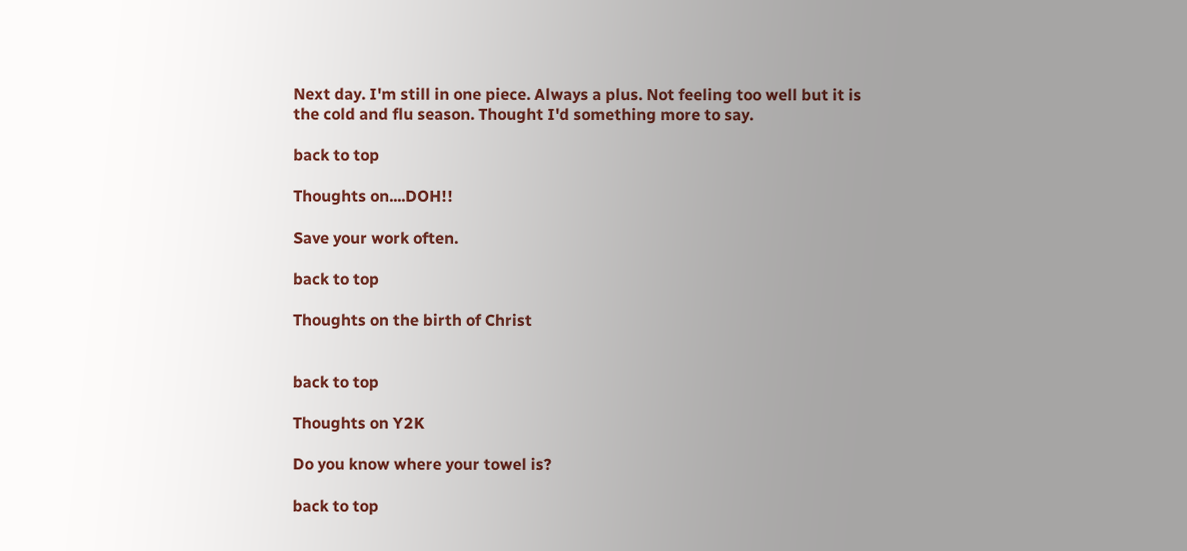Next day. I'm still in one piece. Always a plus. Not feeling too well but it is the cold and flu season. Thought I'd something more to say.

back to top

Thoughts on....DOH!!

Save your work often.

back to top

Thoughts on the birth of Christ


back to top

Thoughts on Y2K

Do you know where your towel is?

back to top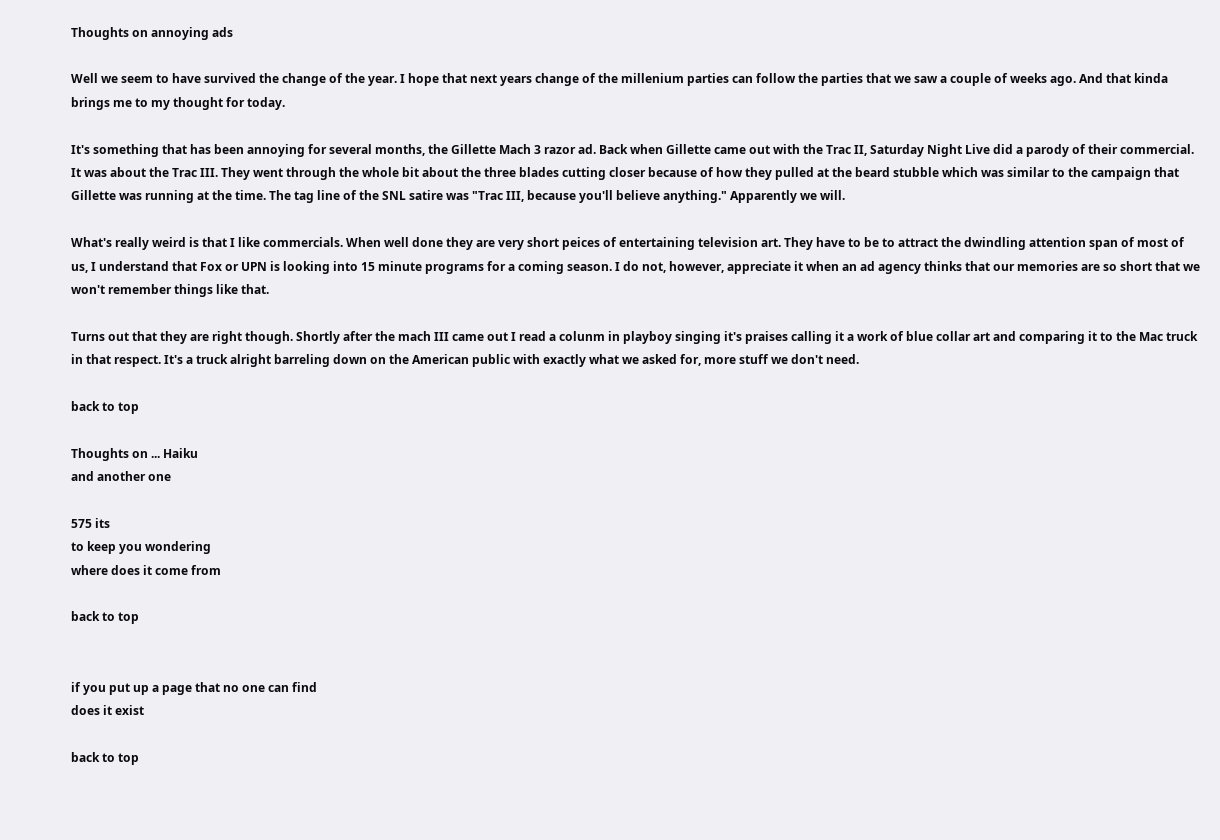Thoughts on annoying ads

Well we seem to have survived the change of the year. I hope that next years change of the millenium parties can follow the parties that we saw a couple of weeks ago. And that kinda brings me to my thought for today.

It's something that has been annoying for several months, the Gillette Mach 3 razor ad. Back when Gillette came out with the Trac II, Saturday Night Live did a parody of their commercial. It was about the Trac III. They went through the whole bit about the three blades cutting closer because of how they pulled at the beard stubble which was similar to the campaign that Gillette was running at the time. The tag line of the SNL satire was "Trac III, because you'll believe anything." Apparently we will.

What's really weird is that I like commercials. When well done they are very short peices of entertaining television art. They have to be to attract the dwindling attention span of most of us, I understand that Fox or UPN is looking into 15 minute programs for a coming season. I do not, however, appreciate it when an ad agency thinks that our memories are so short that we won't remember things like that.

Turns out that they are right though. Shortly after the mach III came out I read a colunm in playboy singing it's praises calling it a work of blue collar art and comparing it to the Mac truck in that respect. It's a truck alright barreling down on the American public with exactly what we asked for, more stuff we don't need.

back to top

Thoughts on ... Haiku
and another one

575 its
to keep you wondering
where does it come from

back to top


if you put up a page that no one can find
does it exist

back to top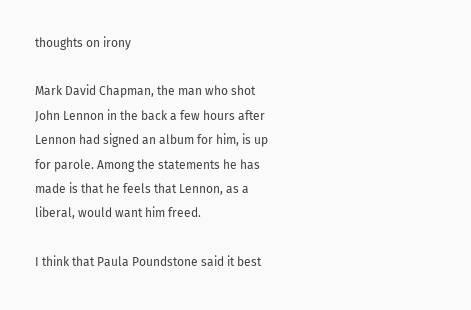thoughts on irony

Mark David Chapman, the man who shot John Lennon in the back a few hours after Lennon had signed an album for him, is up for parole. Among the statements he has made is that he feels that Lennon, as a liberal, would want him freed.

I think that Paula Poundstone said it best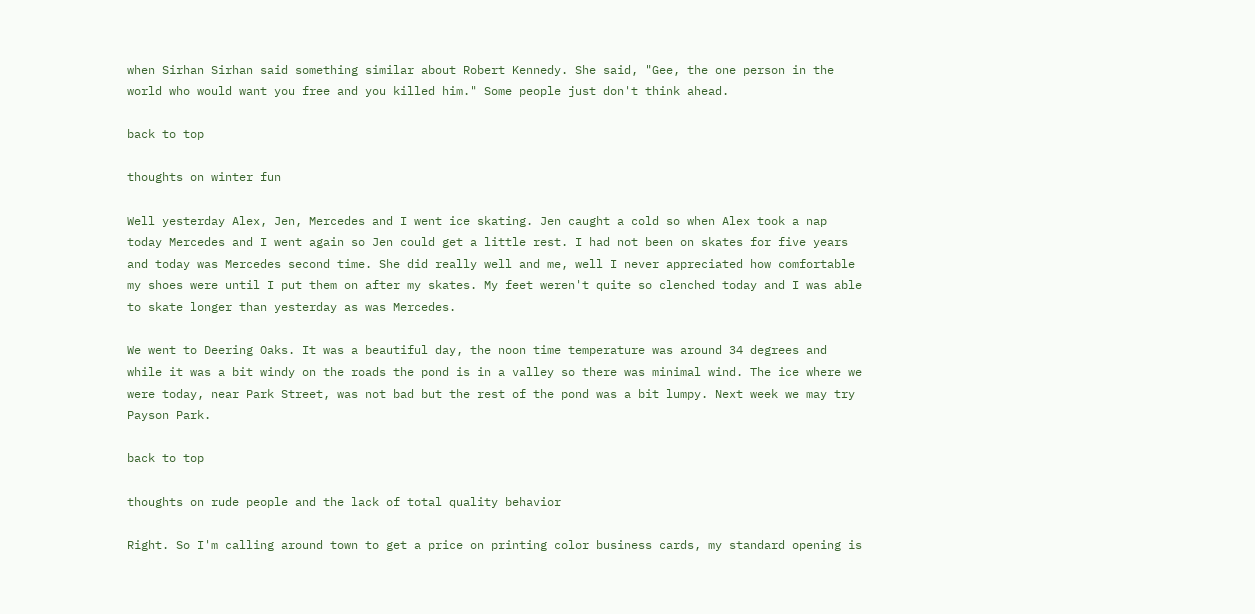when Sirhan Sirhan said something similar about Robert Kennedy. She said, "Gee, the one person in the world who would want you free and you killed him." Some people just don't think ahead.

back to top

thoughts on winter fun

Well yesterday Alex, Jen, Mercedes and I went ice skating. Jen caught a cold so when Alex took a nap today Mercedes and I went again so Jen could get a little rest. I had not been on skates for five years and today was Mercedes second time. She did really well and me, well I never appreciated how comfortable my shoes were until I put them on after my skates. My feet weren't quite so clenched today and I was able to skate longer than yesterday as was Mercedes.

We went to Deering Oaks. It was a beautiful day, the noon time temperature was around 34 degrees and while it was a bit windy on the roads the pond is in a valley so there was minimal wind. The ice where we were today, near Park Street, was not bad but the rest of the pond was a bit lumpy. Next week we may try Payson Park.

back to top

thoughts on rude people and the lack of total quality behavior

Right. So I'm calling around town to get a price on printing color business cards, my standard opening is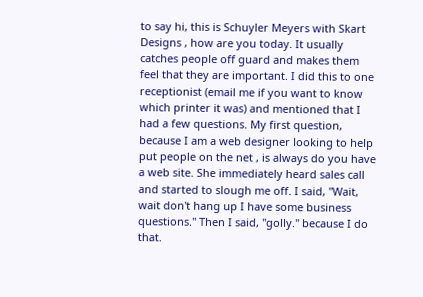to say hi, this is Schuyler Meyers with Skart Designs , how are you today. It usually catches people off guard and makes them feel that they are important. I did this to one receptionist (email me if you want to know which printer it was) and mentioned that I had a few questions. My first question, because I am a web designer looking to help put people on the net , is always do you have a web site. She immediately heard sales call and started to slough me off. I said, "Wait, wait don't hang up I have some business questions." Then I said, "golly." because I do that.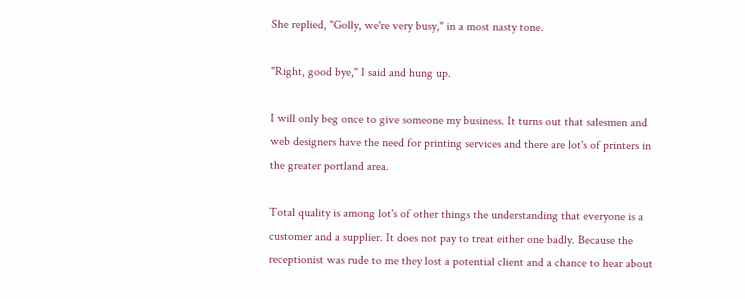She replied, "Golly, we're very busy," in a most nasty tone.

"Right, good bye," I said and hung up.

I will only beg once to give someone my business. It turns out that salesmen and web designers have the need for printing services and there are lot's of printers in the greater portland area.

Total quality is among lot's of other things the understanding that everyone is a customer and a supplier. It does not pay to treat either one badly. Because the receptionist was rude to me they lost a potential client and a chance to hear about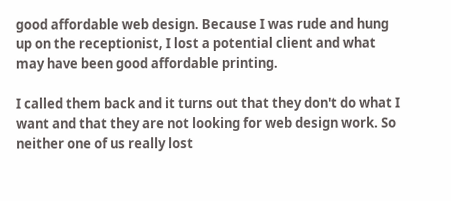good affordable web design. Because I was rude and hung up on the receptionist, I lost a potential client and what may have been good affordable printing.

I called them back and it turns out that they don't do what I want and that they are not looking for web design work. So neither one of us really lost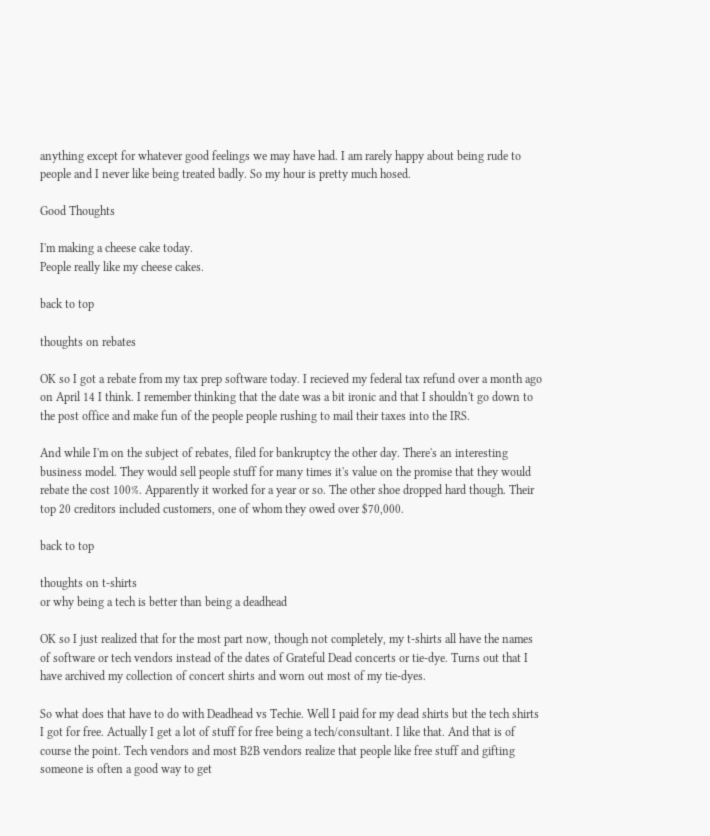anything except for whatever good feelings we may have had. I am rarely happy about being rude to people and I never like being treated badly. So my hour is pretty much hosed.

Good Thoughts

I'm making a cheese cake today.
People really like my cheese cakes.

back to top

thoughts on rebates

OK so I got a rebate from my tax prep software today. I recieved my federal tax refund over a month ago on April 14 I think. I remember thinking that the date was a bit ironic and that I shouldn't go down to the post office and make fun of the people people rushing to mail their taxes into the IRS.

And while I'm on the subject of rebates, filed for bankruptcy the other day. There's an interesting business model. They would sell people stuff for many times it's value on the promise that they would rebate the cost 100%. Apparently it worked for a year or so. The other shoe dropped hard though. Their top 20 creditors included customers, one of whom they owed over $70,000.

back to top

thoughts on t-shirts
or why being a tech is better than being a deadhead

OK so I just realized that for the most part now, though not completely, my t-shirts all have the names of software or tech vendors instead of the dates of Grateful Dead concerts or tie-dye. Turns out that I have archived my collection of concert shirts and worn out most of my tie-dyes.

So what does that have to do with Deadhead vs Techie. Well I paid for my dead shirts but the tech shirts I got for free. Actually I get a lot of stuff for free being a tech/consultant. I like that. And that is of course the point. Tech vendors and most B2B vendors realize that people like free stuff and gifting someone is often a good way to get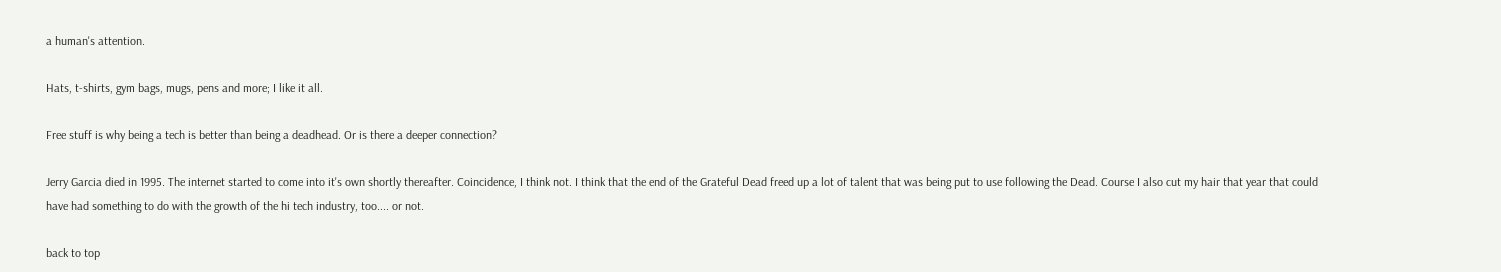a human's attention.

Hats, t-shirts, gym bags, mugs, pens and more; I like it all.

Free stuff is why being a tech is better than being a deadhead. Or is there a deeper connection?

Jerry Garcia died in 1995. The internet started to come into it's own shortly thereafter. Coincidence, I think not. I think that the end of the Grateful Dead freed up a lot of talent that was being put to use following the Dead. Course I also cut my hair that year that could have had something to do with the growth of the hi tech industry, too.... or not.

back to top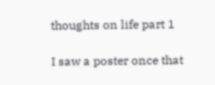thoughts on life part 1

I saw a poster once that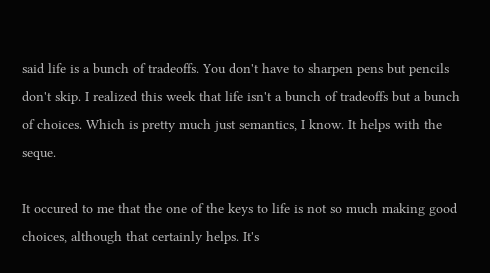said life is a bunch of tradeoffs. You don't have to sharpen pens but pencils don't skip. I realized this week that life isn't a bunch of tradeoffs but a bunch of choices. Which is pretty much just semantics, I know. It helps with the seque.

It occured to me that the one of the keys to life is not so much making good choices, although that certainly helps. It's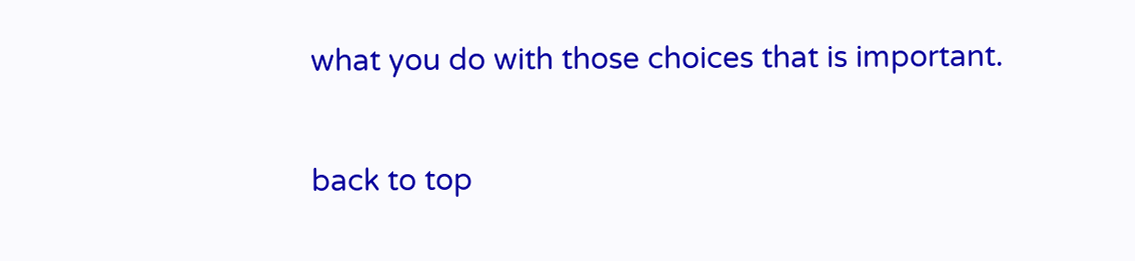what you do with those choices that is important.

back to top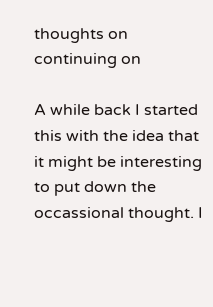thoughts on continuing on

A while back I started this with the idea that it might be interesting to put down the occassional thought. I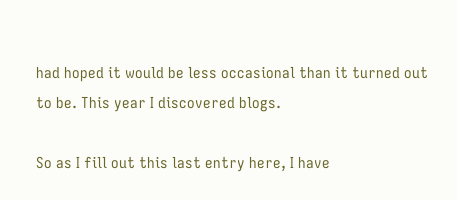had hoped it would be less occasional than it turned out to be. This year I discovered blogs.

So as I fill out this last entry here, I have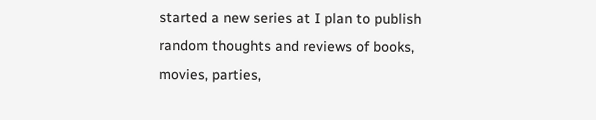started a new series at I plan to publish random thoughts and reviews of books, movies, parties,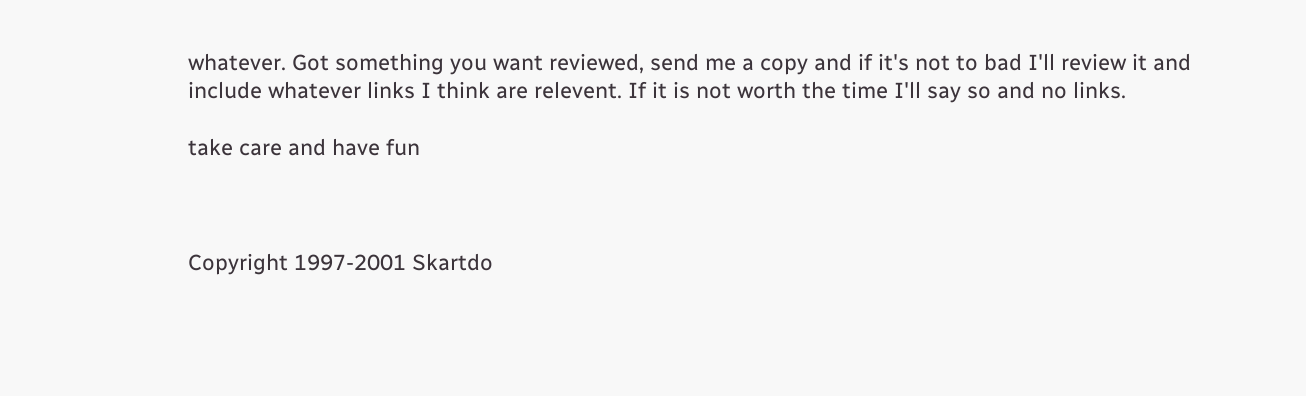whatever. Got something you want reviewed, send me a copy and if it's not to bad I'll review it and include whatever links I think are relevent. If it is not worth the time I'll say so and no links.

take care and have fun



Copyright 1997-2001 Skartdo